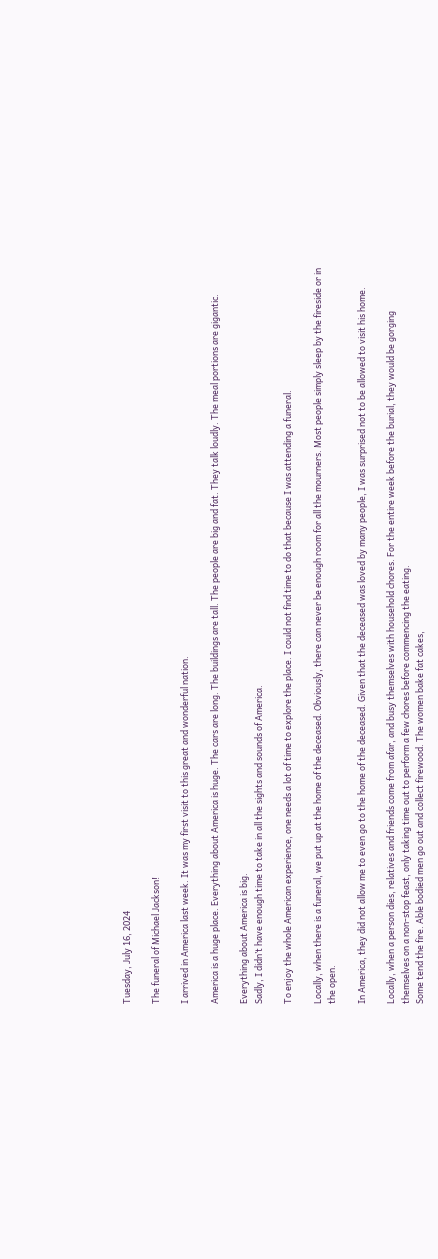Tuesday, July 16, 2024

The funeral of Michael Jackson!

I arrived in America last week. It was my first visit to this great and wonderful nation.

America is a huge place. Everything about America is huge. The cars are long. The buildings are tall. The people are big and fat. They talk loudly. The meal portions are gigantic.

Everything about America is big.
Sadly, I didn’t have enough time to take in all the sights and sounds of America.

To enjoy the whole American experience, one needs a lot of time to explore the place. I could not find time to do that because I was attending a funeral.

Locally, when there is a funeral, we put up at the home of the deceased. Obviously, there can never be enough room for all the mourners. Most people simply sleep by the fireside or in the open.

In America, they did not allow me to even go to the home of the deceased. Given that the deceased was loved by many people, I was surprised not to be allowed to visit his home.

Locally, when a person dies, relatives and friends come from afar, and busy themselves with household chores. For the entire week before the burial, they would be gorging themselves on a non-stop feast, only taking time out to perform a few chores before commencing the eating.
Some tend the fire. Able bodied men go out and collect firewood. The women bake fat cakes,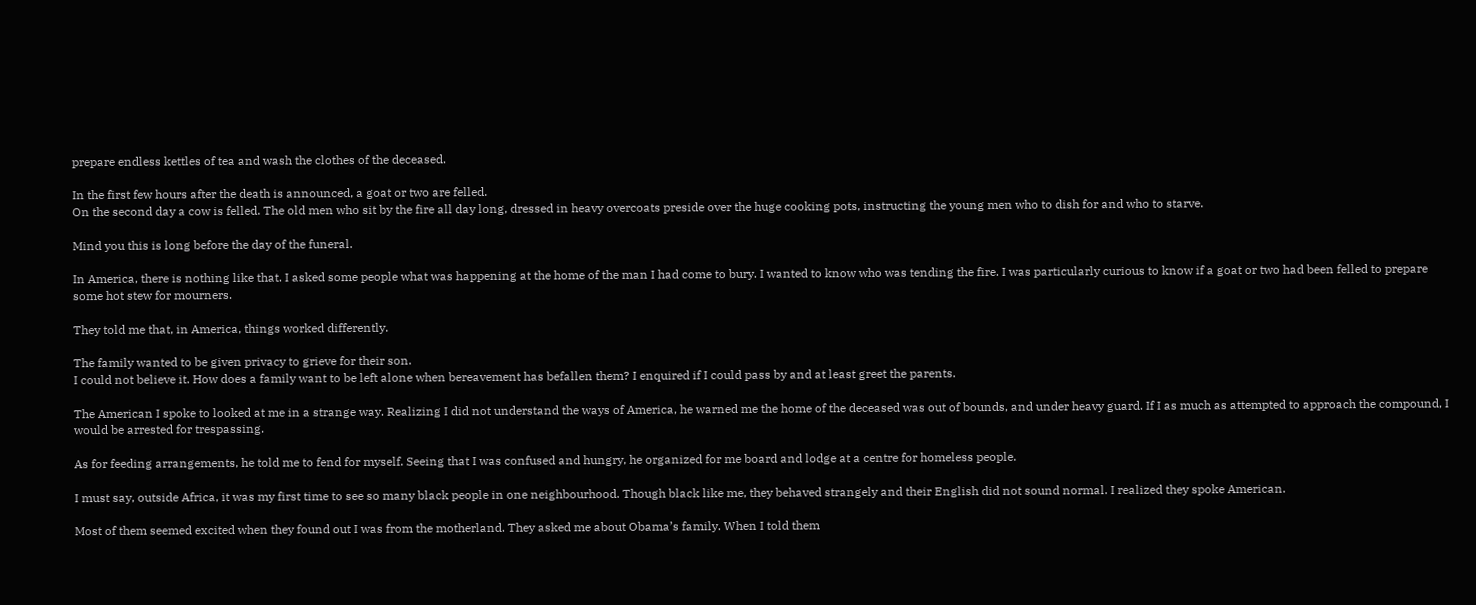prepare endless kettles of tea and wash the clothes of the deceased.

In the first few hours after the death is announced, a goat or two are felled.
On the second day a cow is felled. The old men who sit by the fire all day long, dressed in heavy overcoats preside over the huge cooking pots, instructing the young men who to dish for and who to starve.

Mind you this is long before the day of the funeral.

In America, there is nothing like that. I asked some people what was happening at the home of the man I had come to bury. I wanted to know who was tending the fire. I was particularly curious to know if a goat or two had been felled to prepare some hot stew for mourners.

They told me that, in America, things worked differently.

The family wanted to be given privacy to grieve for their son.
I could not believe it. How does a family want to be left alone when bereavement has befallen them? I enquired if I could pass by and at least greet the parents.

The American I spoke to looked at me in a strange way. Realizing I did not understand the ways of America, he warned me the home of the deceased was out of bounds, and under heavy guard. If I as much as attempted to approach the compound, I would be arrested for trespassing.

As for feeding arrangements, he told me to fend for myself. Seeing that I was confused and hungry, he organized for me board and lodge at a centre for homeless people.

I must say, outside Africa, it was my first time to see so many black people in one neighbourhood. Though black like me, they behaved strangely and their English did not sound normal. I realized they spoke American.

Most of them seemed excited when they found out I was from the motherland. They asked me about Obama’s family. When I told them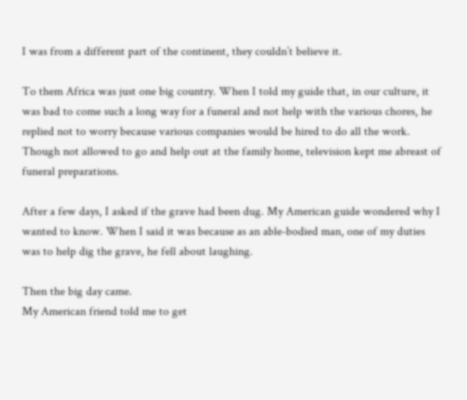I was from a different part of the continent, they couldn’t believe it.

To them Africa was just one big country. When I told my guide that, in our culture, it was bad to come such a long way for a funeral and not help with the various chores, he replied not to worry because various companies would be hired to do all the work. Though not allowed to go and help out at the family home, television kept me abreast of funeral preparations.

After a few days, I asked if the grave had been dug. My American guide wondered why I wanted to know. When I said it was because as an able-bodied man, one of my duties was to help dig the grave, he fell about laughing.

Then the big day came.
My American friend told me to get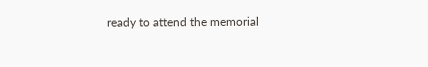ready to attend the memorial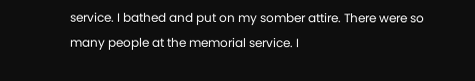service. I bathed and put on my somber attire. There were so many people at the memorial service. I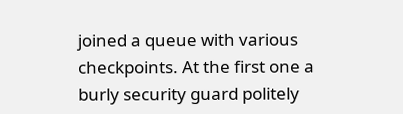joined a queue with various checkpoints. At the first one a burly security guard politely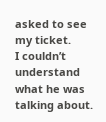asked to see my ticket.
I couldn’t understand what he was talking about.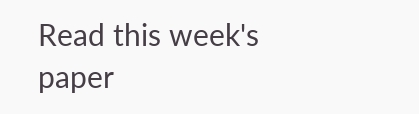Read this week's paper